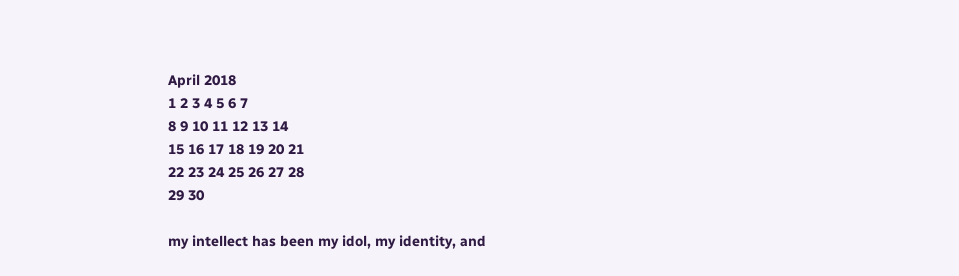April 2018
1 2 3 4 5 6 7
8 9 10 11 12 13 14
15 16 17 18 19 20 21
22 23 24 25 26 27 28
29 30

my intellect has been my idol, my identity, and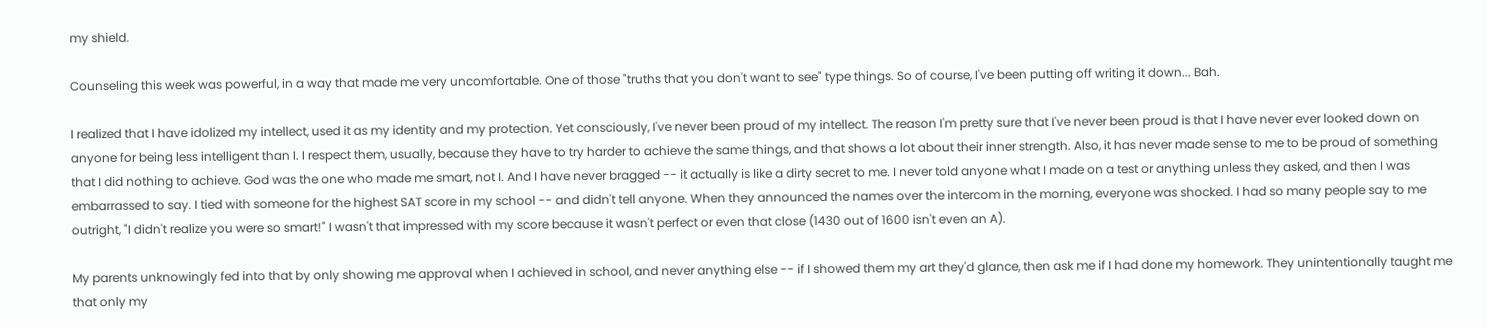my shield.

Counseling this week was powerful, in a way that made me very uncomfortable. One of those "truths that you don't want to see" type things. So of course, I've been putting off writing it down... Bah.

I realized that I have idolized my intellect, used it as my identity and my protection. Yet consciously, I've never been proud of my intellect. The reason I'm pretty sure that I've never been proud is that I have never ever looked down on anyone for being less intelligent than I. I respect them, usually, because they have to try harder to achieve the same things, and that shows a lot about their inner strength. Also, it has never made sense to me to be proud of something that I did nothing to achieve. God was the one who made me smart, not I. And I have never bragged -- it actually is like a dirty secret to me. I never told anyone what I made on a test or anything unless they asked, and then I was embarrassed to say. I tied with someone for the highest SAT score in my school -- and didn't tell anyone. When they announced the names over the intercom in the morning, everyone was shocked. I had so many people say to me outright, "I didn't realize you were so smart!" I wasn't that impressed with my score because it wasn't perfect or even that close (1430 out of 1600 isn't even an A).

My parents unknowingly fed into that by only showing me approval when I achieved in school, and never anything else -- if I showed them my art they'd glance, then ask me if I had done my homework. They unintentionally taught me that only my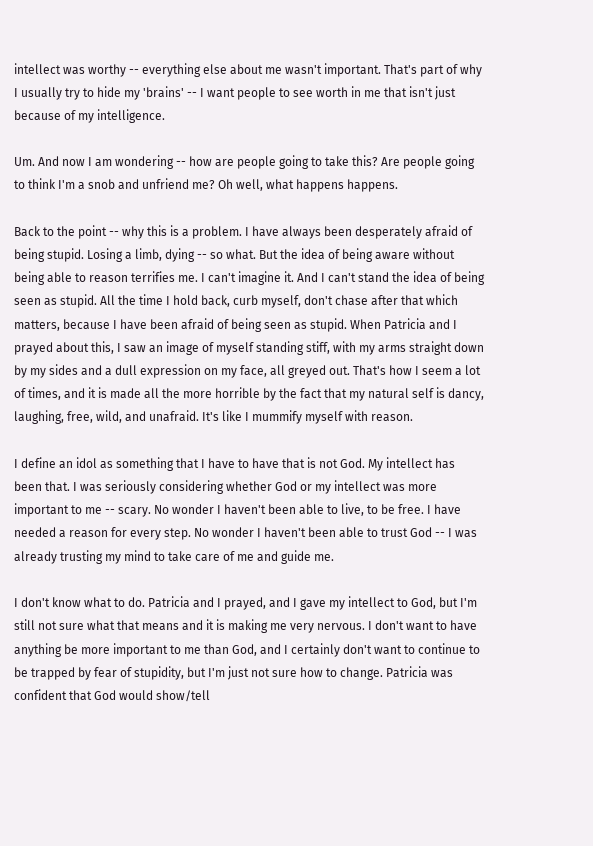intellect was worthy -- everything else about me wasn't important. That's part of why I usually try to hide my 'brains' -- I want people to see worth in me that isn't just because of my intelligence.

Um. And now I am wondering -- how are people going to take this? Are people going to think I'm a snob and unfriend me? Oh well, what happens happens.

Back to the point -- why this is a problem. I have always been desperately afraid of being stupid. Losing a limb, dying -- so what. But the idea of being aware without being able to reason terrifies me. I can't imagine it. And I can't stand the idea of being seen as stupid. All the time I hold back, curb myself, don't chase after that which matters, because I have been afraid of being seen as stupid. When Patricia and I prayed about this, I saw an image of myself standing stiff, with my arms straight down by my sides and a dull expression on my face, all greyed out. That's how I seem a lot of times, and it is made all the more horrible by the fact that my natural self is dancy, laughing, free, wild, and unafraid. It's like I mummify myself with reason.

I define an idol as something that I have to have that is not God. My intellect has been that. I was seriously considering whether God or my intellect was more important to me -- scary. No wonder I haven't been able to live, to be free. I have needed a reason for every step. No wonder I haven't been able to trust God -- I was already trusting my mind to take care of me and guide me.

I don't know what to do. Patricia and I prayed, and I gave my intellect to God, but I'm still not sure what that means and it is making me very nervous. I don't want to have anything be more important to me than God, and I certainly don't want to continue to be trapped by fear of stupidity, but I'm just not sure how to change. Patricia was confident that God would show/tell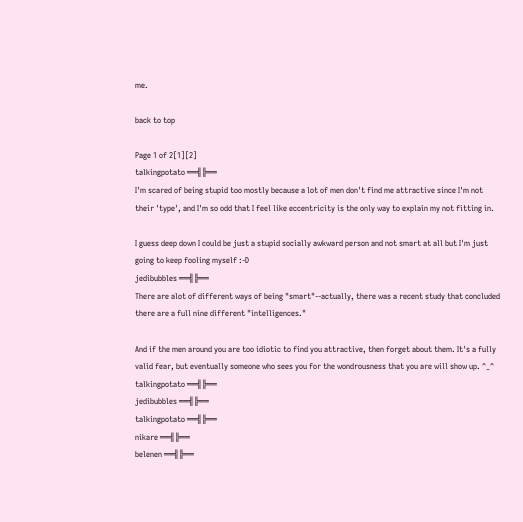me.

back to top

Page 1 of 2[1][2]
talkingpotato ══╣╠══
I'm scared of being stupid too mostly because a lot of men don't find me attractive since I'm not their 'type', and I'm so odd that I feel like eccentricity is the only way to explain my not fitting in.

I guess deep down I could be just a stupid socially awkward person and not smart at all but I'm just going to keep fooling myself :-D
jedibubbles ══╣╠══
There are alot of different ways of being "smart"--actually, there was a recent study that concluded there are a full nine different "intelligences."

And if the men around you are too idiotic to find you attractive, then forget about them. It's a fully valid fear, but eventually someone who sees you for the wondrousness that you are will show up. ^_^
talkingpotato ══╣╠══
jedibubbles ══╣╠══
talkingpotato ══╣╠══
nikare ══╣╠══
belenen ══╣╠══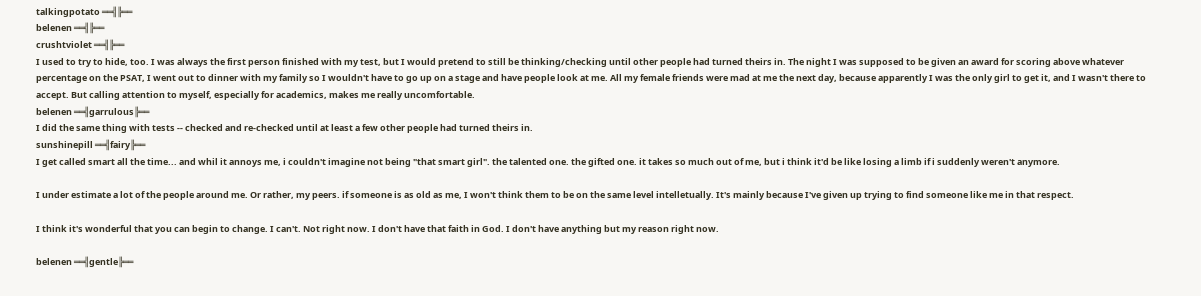talkingpotato ══╣╠══
belenen ══╣╠══
crushtviolet ══╣╠══
I used to try to hide, too. I was always the first person finished with my test, but I would pretend to still be thinking/checking until other people had turned theirs in. The night I was supposed to be given an award for scoring above whatever percentage on the PSAT, I went out to dinner with my family so I wouldn't have to go up on a stage and have people look at me. All my female friends were mad at me the next day, because apparently I was the only girl to get it, and I wasn't there to accept. But calling attention to myself, especially for academics, makes me really uncomfortable.
belenen ══╣garrulous╠══
I did the same thing with tests -- checked and re-checked until at least a few other people had turned theirs in.
sunshinepill ══╣fairy╠══
I get called smart all the time... and whil it annoys me, i couldn't imagine not being "that smart girl". the talented one. the gifted one. it takes so much out of me, but i think it'd be like losing a limb if i suddenly weren't anymore.

I under estimate a lot of the people around me. Or rather, my peers. if someone is as old as me, I won't think them to be on the same level intelletually. It's mainly because I've given up trying to find someone like me in that respect.

I think it's wonderful that you can begin to change. I can't. Not right now. I don't have that faith in God. I don't have anything but my reason right now.

belenen ══╣gentle╠══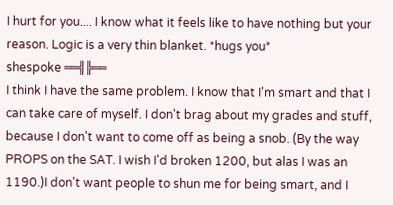I hurt for you.... I know what it feels like to have nothing but your reason. Logic is a very thin blanket. *hugs you*
shespoke ══╣╠══
I think I have the same problem. I know that I'm smart and that I can take care of myself. I don't brag about my grades and stuff, because I don't want to come off as being a snob. (By the way PROPS on the SAT. I wish I'd broken 1200, but alas I was an 1190.)I don't want people to shun me for being smart, and I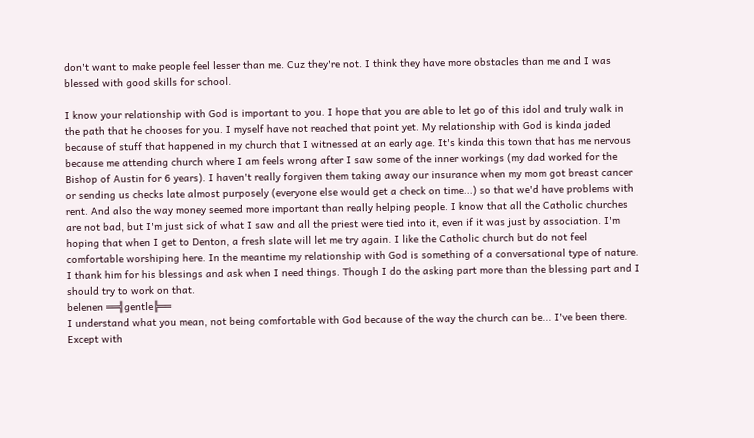don't want to make people feel lesser than me. Cuz they're not. I think they have more obstacles than me and I was blessed with good skills for school.

I know your relationship with God is important to you. I hope that you are able to let go of this idol and truly walk in the path that he chooses for you. I myself have not reached that point yet. My relationship with God is kinda jaded because of stuff that happened in my church that I witnessed at an early age. It's kinda this town that has me nervous because me attending church where I am feels wrong after I saw some of the inner workings (my dad worked for the Bishop of Austin for 6 years). I haven't really forgiven them taking away our insurance when my mom got breast cancer or sending us checks late almost purposely (everyone else would get a check on time...) so that we'd have problems with rent. And also the way money seemed more important than really helping people. I know that all the Catholic churches are not bad, but I'm just sick of what I saw and all the priest were tied into it, even if it was just by association. I'm hoping that when I get to Denton, a fresh slate will let me try again. I like the Catholic church but do not feel comfortable worshiping here. In the meantime my relationship with God is something of a conversational type of nature. I thank him for his blessings and ask when I need things. Though I do the asking part more than the blessing part and I should try to work on that.
belenen ══╣gentle╠══
I understand what you mean, not being comfortable with God because of the way the church can be... I've been there. Except with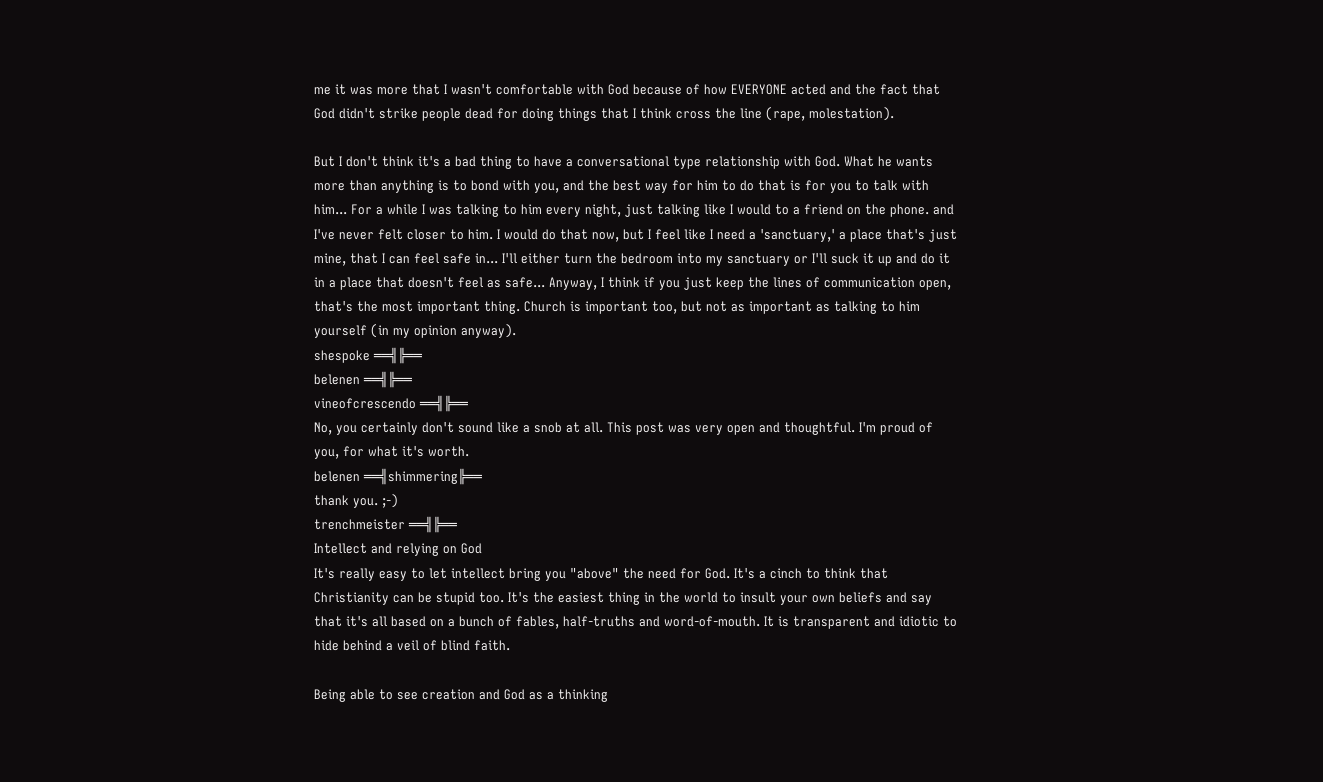me it was more that I wasn't comfortable with God because of how EVERYONE acted and the fact that God didn't strike people dead for doing things that I think cross the line (rape, molestation).

But I don't think it's a bad thing to have a conversational type relationship with God. What he wants more than anything is to bond with you, and the best way for him to do that is for you to talk with him... For a while I was talking to him every night, just talking like I would to a friend on the phone. and I've never felt closer to him. I would do that now, but I feel like I need a 'sanctuary,' a place that's just mine, that I can feel safe in... I'll either turn the bedroom into my sanctuary or I'll suck it up and do it in a place that doesn't feel as safe... Anyway, I think if you just keep the lines of communication open, that's the most important thing. Church is important too, but not as important as talking to him yourself (in my opinion anyway).
shespoke ══╣╠══
belenen ══╣╠══
vineofcrescendo ══╣╠══
No, you certainly don't sound like a snob at all. This post was very open and thoughtful. I'm proud of you, for what it's worth.
belenen ══╣shimmering╠══
thank you. ;-)
trenchmeister ══╣╠══
Intellect and relying on God
It's really easy to let intellect bring you "above" the need for God. It's a cinch to think that Christianity can be stupid too. It's the easiest thing in the world to insult your own beliefs and say that it's all based on a bunch of fables, half-truths and word-of-mouth. It is transparent and idiotic to hide behind a veil of blind faith.

Being able to see creation and God as a thinking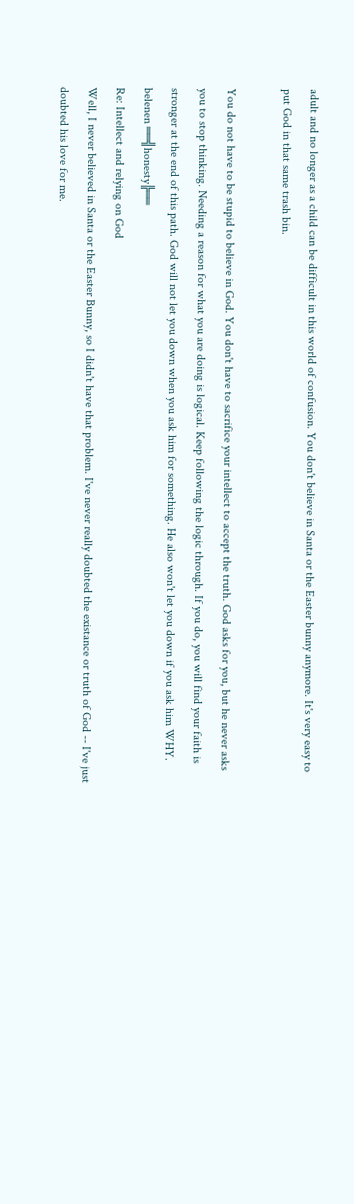adult and no longer as a child can be difficult in this world of confusion. You don't believe in Santa or the Easter bunny anymore. It's very easy to put God in that same trash bin.

You do not have to be stupid to believe in God. You don't have to sacrifice your intellect to accept the truth. God asks for you, but he never asks you to stop thinking. Needing a reason for what you are doing is logical. Keep following the logic through. If you do, you will find your faith is stronger at the end of this path. God will not let you down when you ask him for something. He also won't let you down if you ask him WHY.
belenen ══╣honesty╠══
Re: Intellect and relying on God
Well, I never believed in Santa or the Easter Bunny, so I didn't have that problem. I've never really doubted the existance or truth of God -- I've just doubted his love for me.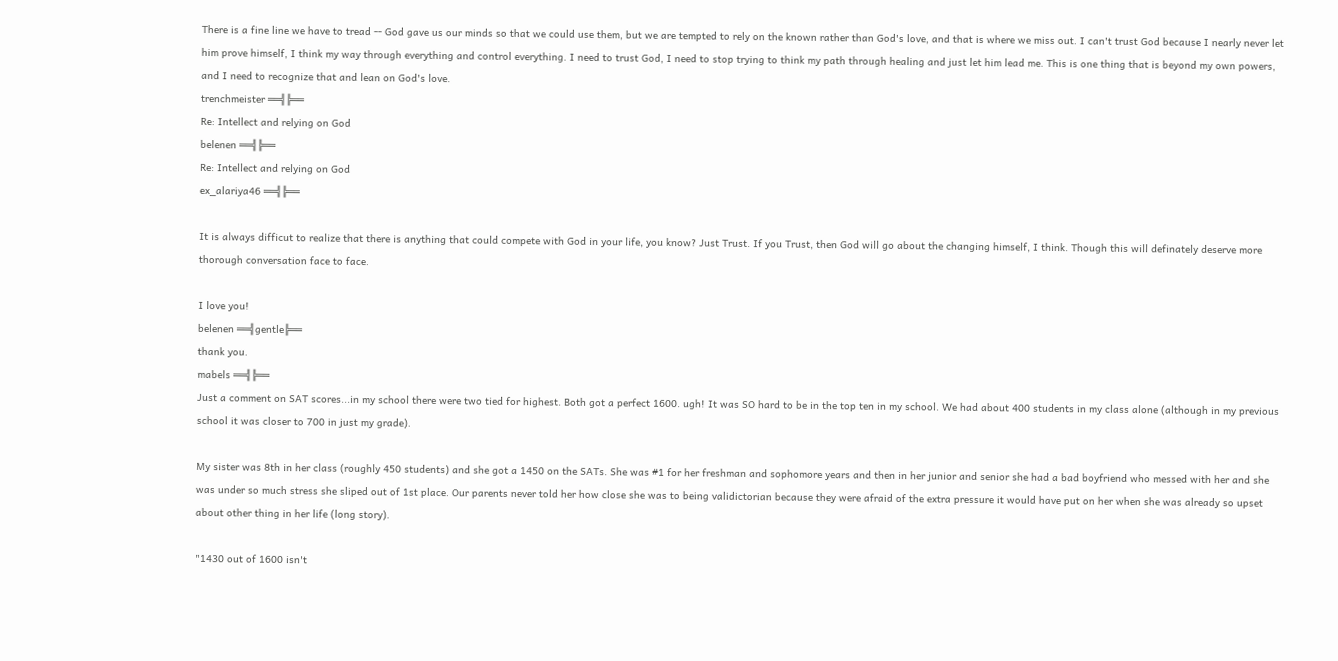There is a fine line we have to tread -- God gave us our minds so that we could use them, but we are tempted to rely on the known rather than God's love, and that is where we miss out. I can't trust God because I nearly never let him prove himself, I think my way through everything and control everything. I need to trust God, I need to stop trying to think my path through healing and just let him lead me. This is one thing that is beyond my own powers, and I need to recognize that and lean on God's love.
trenchmeister ══╣╠══
Re: Intellect and relying on God
belenen ══╣╠══
Re: Intellect and relying on God
ex_alariya46 ══╣╠══

It is always difficut to realize that there is anything that could compete with God in your life, you know? Just Trust. If you Trust, then God will go about the changing himself, I think. Though this will definately deserve more thorough conversation face to face.

I love you!
belenen ══╣gentle╠══
thank you.
mabels ══╣╠══
Just a comment on SAT scores...in my school there were two tied for highest. Both got a perfect 1600. ugh! It was SO hard to be in the top ten in my school. We had about 400 students in my class alone (although in my previous school it was closer to 700 in just my grade).

My sister was 8th in her class (roughly 450 students) and she got a 1450 on the SATs. She was #1 for her freshman and sophomore years and then in her junior and senior she had a bad boyfriend who messed with her and she was under so much stress she sliped out of 1st place. Our parents never told her how close she was to being validictorian because they were afraid of the extra pressure it would have put on her when she was already so upset about other thing in her life (long story).

"1430 out of 1600 isn't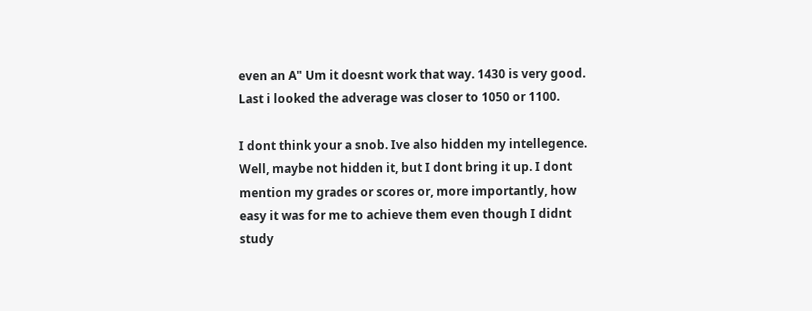even an A" Um it doesnt work that way. 1430 is very good. Last i looked the adverage was closer to 1050 or 1100.

I dont think your a snob. Ive also hidden my intellegence. Well, maybe not hidden it, but I dont bring it up. I dont mention my grades or scores or, more importantly, how easy it was for me to achieve them even though I didnt study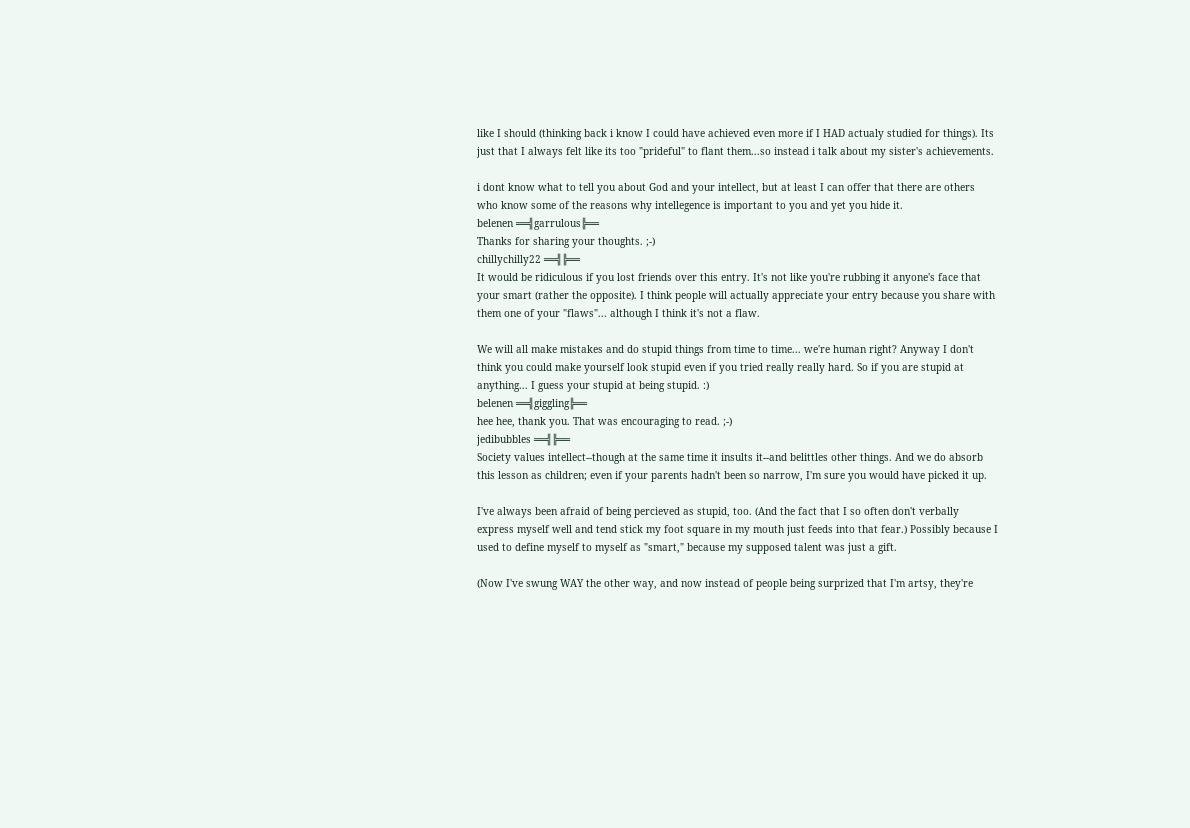like I should (thinking back i know I could have achieved even more if I HAD actualy studied for things). Its just that I always felt like its too "prideful" to flant them...so instead i talk about my sister's achievements.

i dont know what to tell you about God and your intellect, but at least I can offer that there are others who know some of the reasons why intellegence is important to you and yet you hide it.
belenen ══╣garrulous╠══
Thanks for sharing your thoughts. ;-)
chillychilly22 ══╣╠══
It would be ridiculous if you lost friends over this entry. It's not like you're rubbing it anyone's face that your smart (rather the opposite). I think people will actually appreciate your entry because you share with them one of your "flaws"... although I think it's not a flaw.

We will all make mistakes and do stupid things from time to time... we're human right? Anyway I don't think you could make yourself look stupid even if you tried really really hard. So if you are stupid at anything... I guess your stupid at being stupid. :)
belenen ══╣giggling╠══
hee hee, thank you. That was encouraging to read. ;-)
jedibubbles ══╣╠══
Society values intellect--though at the same time it insults it--and belittles other things. And we do absorb this lesson as children; even if your parents hadn't been so narrow, I'm sure you would have picked it up.

I've always been afraid of being percieved as stupid, too. (And the fact that I so often don't verbally express myself well and tend stick my foot square in my mouth just feeds into that fear.) Possibly because I used to define myself to myself as "smart," because my supposed talent was just a gift.

(Now I've swung WAY the other way, and now instead of people being surprized that I'm artsy, they're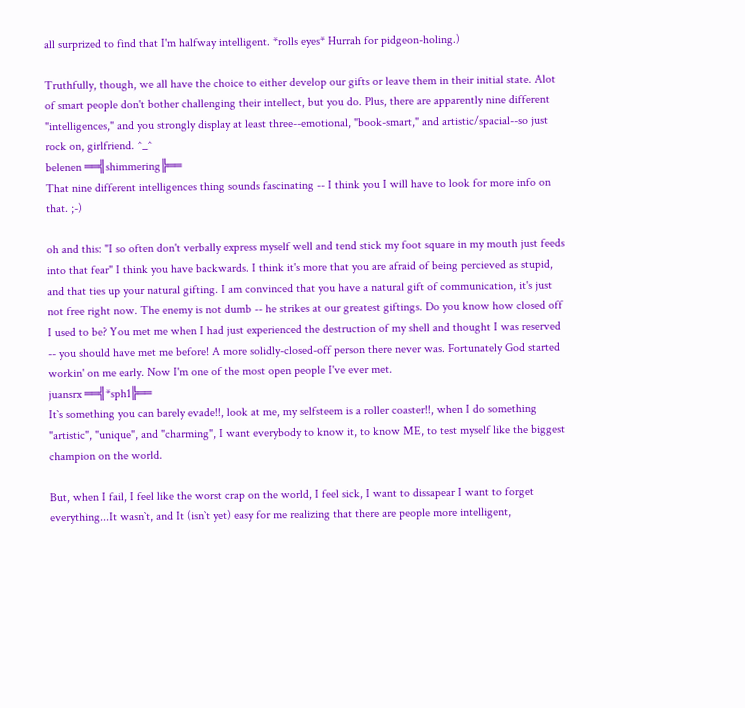all surprized to find that I'm halfway intelligent. *rolls eyes* Hurrah for pidgeon-holing.)

Truthfully, though, we all have the choice to either develop our gifts or leave them in their initial state. Alot of smart people don't bother challenging their intellect, but you do. Plus, there are apparently nine different "intelligences," and you strongly display at least three--emotional, "book-smart," and artistic/spacial--so just rock on, girlfriend. ^_^
belenen ══╣shimmering╠══
That nine different intelligences thing sounds fascinating -- I think you I will have to look for more info on that. ;-)

oh and this: "I so often don't verbally express myself well and tend stick my foot square in my mouth just feeds into that fear" I think you have backwards. I think it's more that you are afraid of being percieved as stupid, and that ties up your natural gifting. I am convinced that you have a natural gift of communication, it's just not free right now. The enemy is not dumb -- he strikes at our greatest giftings. Do you know how closed off I used to be? You met me when I had just experienced the destruction of my shell and thought I was reserved -- you should have met me before! A more solidly-closed-off person there never was. Fortunately God started workin' on me early. Now I'm one of the most open people I've ever met.
juansrx ══╣*sph1╠══
It`s something you can barely evade!!, look at me, my selfsteem is a roller coaster!!, when I do something "artistic", "unique", and "charming", I want everybody to know it, to know ME, to test myself like the biggest champion on the world.

But, when I fail, I feel like the worst crap on the world, I feel sick, I want to dissapear I want to forget everything...It wasn`t, and It (isn`t yet) easy for me realizing that there are people more intelligent,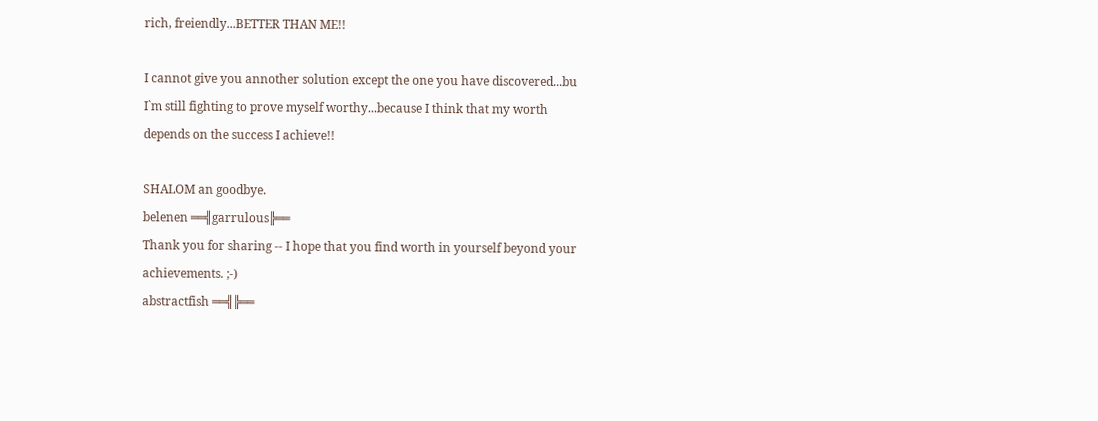rich, freiendly...BETTER THAN ME!!

I cannot give you annother solution except the one you have discovered...bu I`m still fighting to prove myself worthy...because I think that my worth depends on the success I achieve!!

SHALOM an goodbye.
belenen ══╣garrulous╠══
Thank you for sharing -- I hope that you find worth in yourself beyond your achievements. ;-)
abstractfish ══╣╠══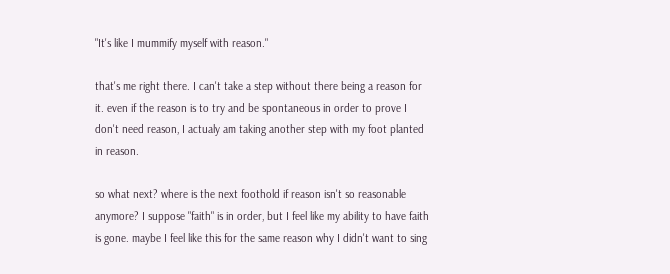"It's like I mummify myself with reason."

that's me right there. I can't take a step without there being a reason for it. even if the reason is to try and be spontaneous in order to prove I don't need reason, I actualy am taking another step with my foot planted in reason.

so what next? where is the next foothold if reason isn't so reasonable anymore? I suppose "faith" is in order, but I feel like my ability to have faith is gone. maybe I feel like this for the same reason why I didn't want to sing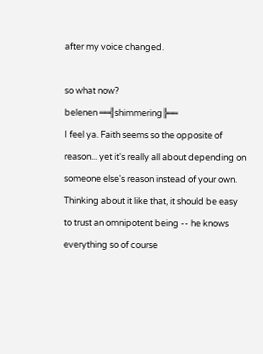after my voice changed.

so what now?
belenen ══╣shimmering╠══
I feel ya. Faith seems so the opposite of reason... yet it's really all about depending on someone else's reason instead of your own. Thinking about it like that, it should be easy to trust an omnipotent being -- he knows everything so of course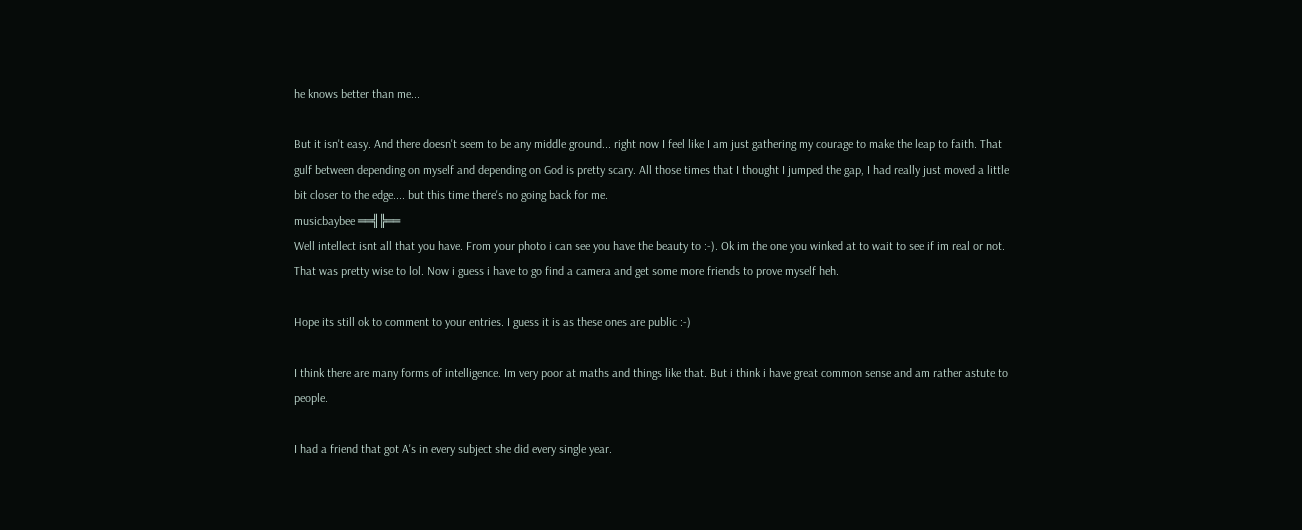he knows better than me...

But it isn't easy. And there doesn't seem to be any middle ground... right now I feel like I am just gathering my courage to make the leap to faith. That gulf between depending on myself and depending on God is pretty scary. All those times that I thought I jumped the gap, I had really just moved a little bit closer to the edge.... but this time there's no going back for me.
musicbaybee ══╣╠══
Well intellect isnt all that you have. From your photo i can see you have the beauty to :-). Ok im the one you winked at to wait to see if im real or not. That was pretty wise to lol. Now i guess i have to go find a camera and get some more friends to prove myself heh.

Hope its still ok to comment to your entries. I guess it is as these ones are public :-)

I think there are many forms of intelligence. Im very poor at maths and things like that. But i think i have great common sense and am rather astute to people.

I had a friend that got A's in every subject she did every single year.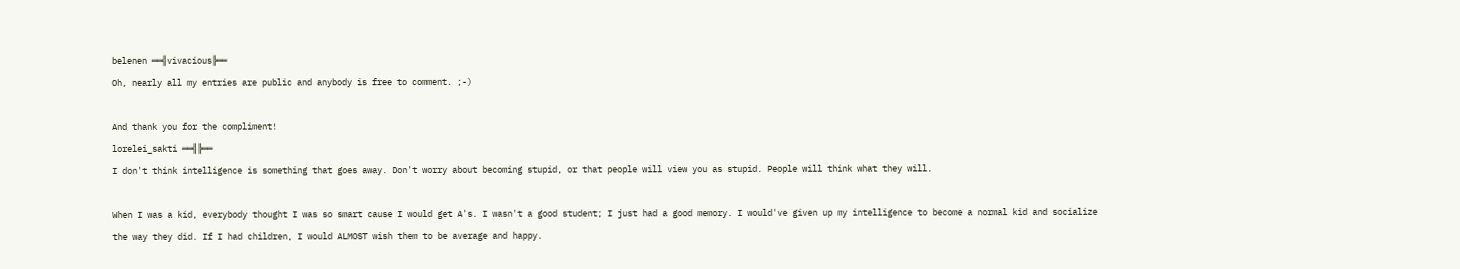belenen ══╣vivacious╠══
Oh, nearly all my entries are public and anybody is free to comment. ;-)

And thank you for the compliment!
lorelei_sakti ══╣╠══
I don't think intelligence is something that goes away. Don't worry about becoming stupid, or that people will view you as stupid. People will think what they will.

When I was a kid, everybody thought I was so smart cause I would get A's. I wasn't a good student; I just had a good memory. I would've given up my intelligence to become a normal kid and socialize the way they did. If I had children, I would ALMOST wish them to be average and happy.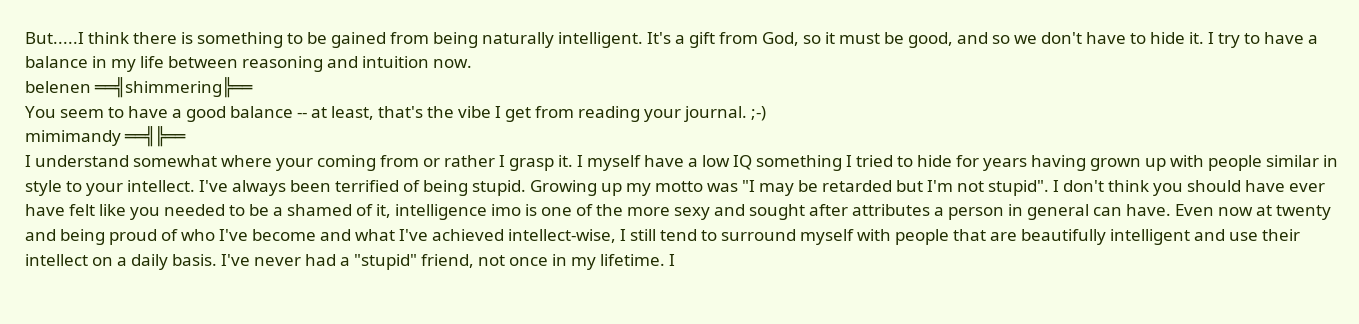But.....I think there is something to be gained from being naturally intelligent. It's a gift from God, so it must be good, and so we don't have to hide it. I try to have a balance in my life between reasoning and intuition now.
belenen ══╣shimmering╠══
You seem to have a good balance -- at least, that's the vibe I get from reading your journal. ;-)
mimimandy ══╣╠══
I understand somewhat where your coming from or rather I grasp it. I myself have a low IQ something I tried to hide for years having grown up with people similar in style to your intellect. I've always been terrified of being stupid. Growing up my motto was "I may be retarded but I'm not stupid". I don't think you should have ever have felt like you needed to be a shamed of it, intelligence imo is one of the more sexy and sought after attributes a person in general can have. Even now at twenty and being proud of who I've become and what I've achieved intellect-wise, I still tend to surround myself with people that are beautifully intelligent and use their intellect on a daily basis. I've never had a "stupid" friend, not once in my lifetime. I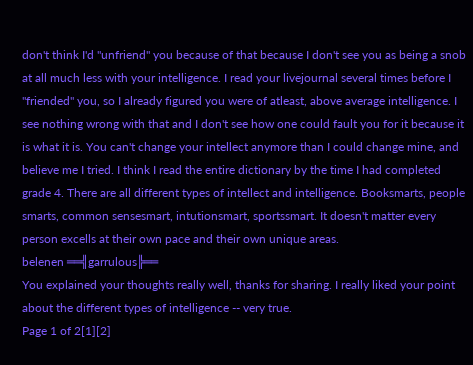don't think I'd "unfriend" you because of that because I don't see you as being a snob at all much less with your intelligence. I read your livejournal several times before I "friended" you, so I already figured you were of atleast, above average intelligence. I see nothing wrong with that and I don't see how one could fault you for it because it is what it is. You can't change your intellect anymore than I could change mine, and believe me I tried. I think I read the entire dictionary by the time I had completed grade 4. There are all different types of intellect and intelligence. Booksmarts, people smarts, common sensesmart, intutionsmart, sportssmart. It doesn't matter every person excells at their own pace and their own unique areas.
belenen ══╣garrulous╠══
You explained your thoughts really well, thanks for sharing. I really liked your point about the different types of intelligence -- very true.
Page 1 of 2[1][2]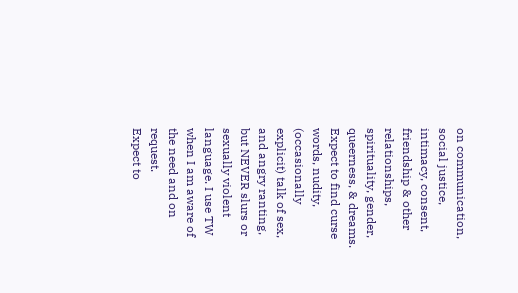on communication, social justice, intimacy, consent, friendship & other relationships, spirituality, gender, queerness, & dreams. Expect to find curse words, nudity, (occasionally explicit) talk of sex, and angry ranting, but NEVER slurs or sexually violent language. I use TW when I am aware of the need and on request.
Expect to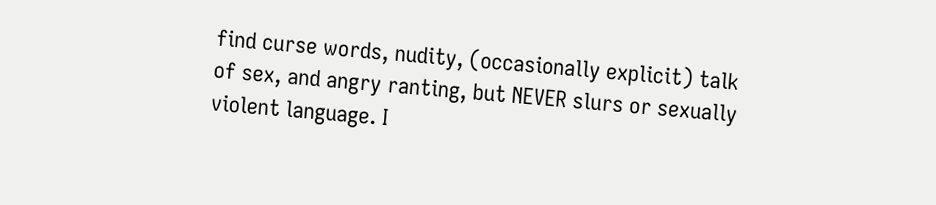find curse words, nudity, (occasionally explicit) talk of sex, and angry ranting, but NEVER slurs or sexually violent language. I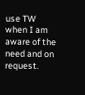use TW when I am aware of the need and on request.